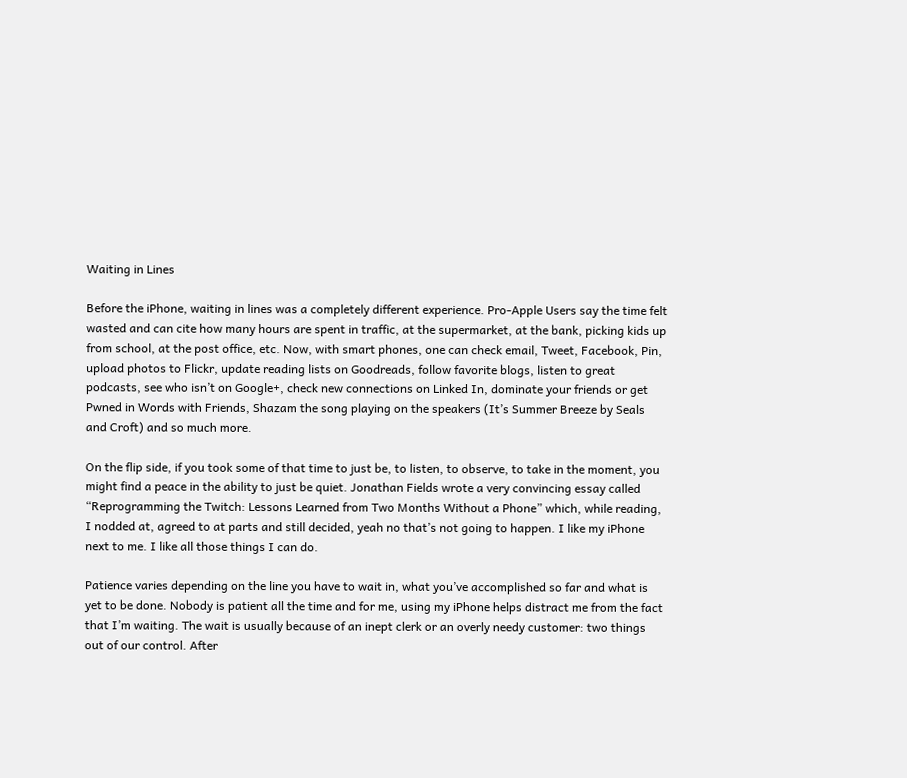Waiting in Lines

Before the iPhone, waiting in lines was a completely different experience. Pro-Apple Users say the time felt wasted and can cite how many hours are spent in traffic, at the supermarket, at the bank, picking kids up from school, at the post office, etc. Now, with smart phones, one can check email, Tweet, Facebook, Pin, upload photos to Flickr, update reading lists on Goodreads, follow favorite blogs, listen to great podcasts, see who isn’t on Google+, check new connections on Linked In, dominate your friends or get Pwned in Words with Friends, Shazam the song playing on the speakers (It’s Summer Breeze by Seals and Croft) and so much more.

On the flip side, if you took some of that time to just be, to listen, to observe, to take in the moment, you might find a peace in the ability to just be quiet. Jonathan Fields wrote a very convincing essay called “Reprogramming the Twitch: Lessons Learned from Two Months Without a Phone” which, while reading, I nodded at, agreed to at parts and still decided, yeah no that’s not going to happen. I like my iPhone next to me. I like all those things I can do.

Patience varies depending on the line you have to wait in, what you’ve accomplished so far and what is yet to be done. Nobody is patient all the time and for me, using my iPhone helps distract me from the fact that I’m waiting. The wait is usually because of an inept clerk or an overly needy customer: two things out of our control. After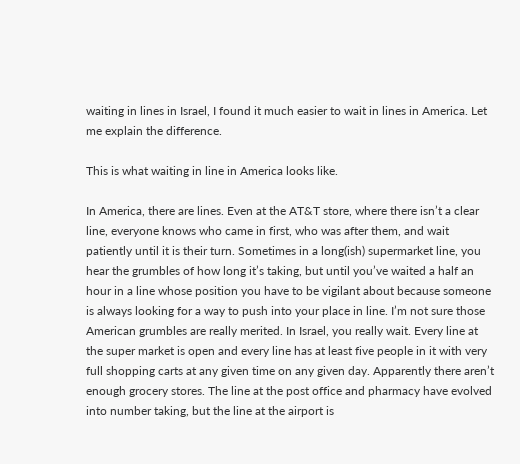waiting in lines in Israel, I found it much easier to wait in lines in America. Let me explain the difference.

This is what waiting in line in America looks like.

In America, there are lines. Even at the AT&T store, where there isn’t a clear line, everyone knows who came in first, who was after them, and wait patiently until it is their turn. Sometimes in a long(ish) supermarket line, you hear the grumbles of how long it’s taking, but until you’ve waited a half an hour in a line whose position you have to be vigilant about because someone is always looking for a way to push into your place in line. I’m not sure those American grumbles are really merited. In Israel, you really wait. Every line at the super market is open and every line has at least five people in it with very full shopping carts at any given time on any given day. Apparently there aren’t enough grocery stores. The line at the post office and pharmacy have evolved into number taking, but the line at the airport is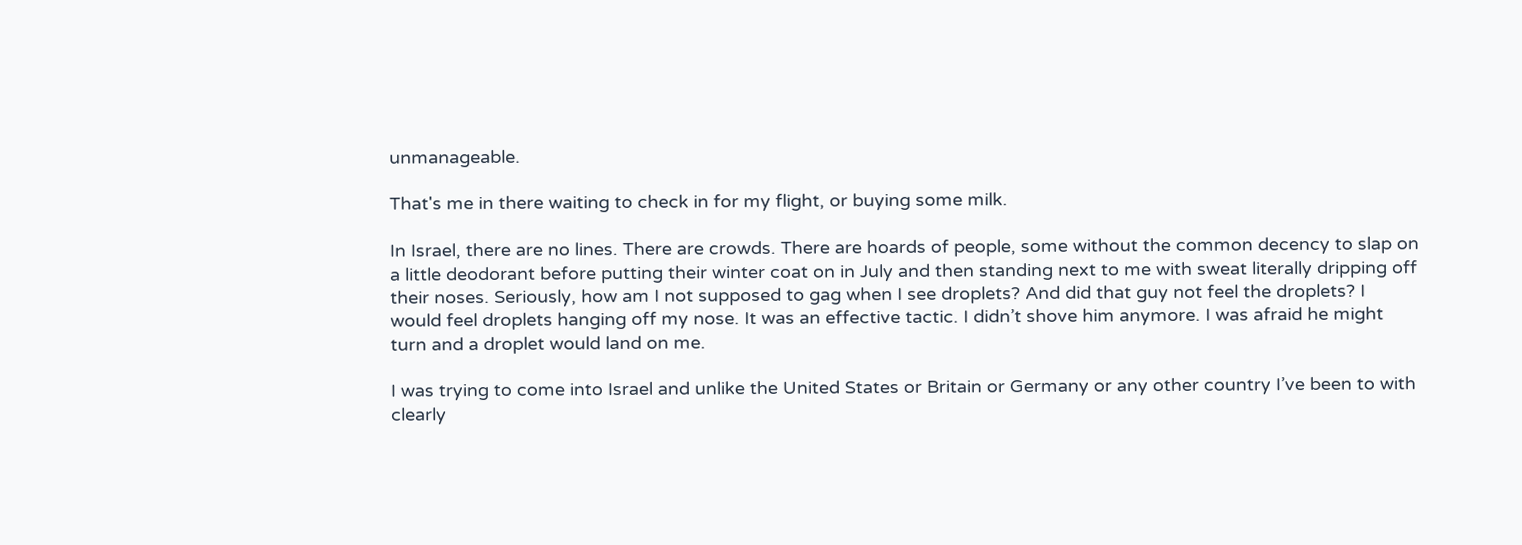unmanageable.

That's me in there waiting to check in for my flight, or buying some milk.

In Israel, there are no lines. There are crowds. There are hoards of people, some without the common decency to slap on a little deodorant before putting their winter coat on in July and then standing next to me with sweat literally dripping off their noses. Seriously, how am I not supposed to gag when I see droplets? And did that guy not feel the droplets? I would feel droplets hanging off my nose. It was an effective tactic. I didn’t shove him anymore. I was afraid he might turn and a droplet would land on me.

I was trying to come into Israel and unlike the United States or Britain or Germany or any other country I’ve been to with clearly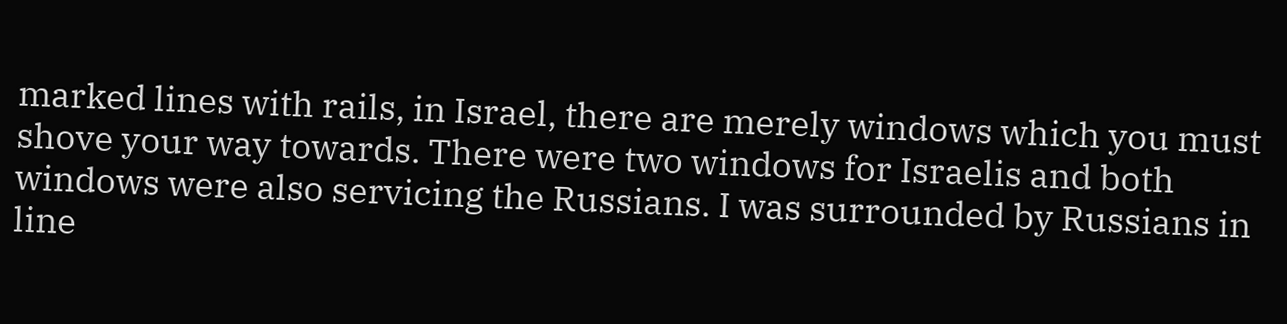marked lines with rails, in Israel, there are merely windows which you must shove your way towards. There were two windows for Israelis and both windows were also servicing the Russians. I was surrounded by Russians in line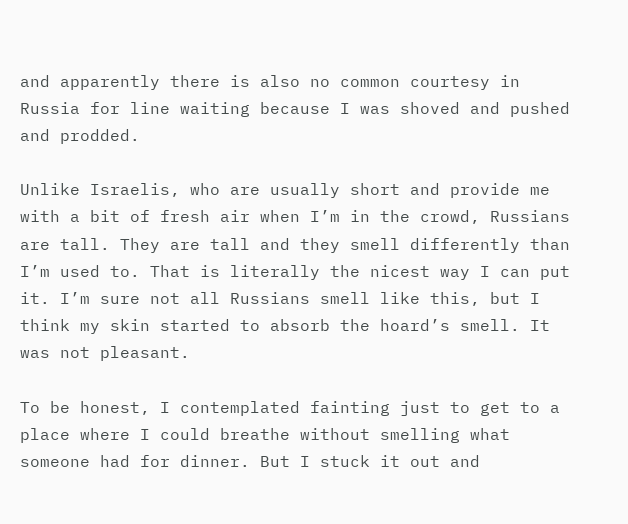and apparently there is also no common courtesy in Russia for line waiting because I was shoved and pushed and prodded.

Unlike Israelis, who are usually short and provide me with a bit of fresh air when I’m in the crowd, Russians are tall. They are tall and they smell differently than I’m used to. That is literally the nicest way I can put it. I’m sure not all Russians smell like this, but I think my skin started to absorb the hoard’s smell. It was not pleasant.

To be honest, I contemplated fainting just to get to a place where I could breathe without smelling what someone had for dinner. But I stuck it out and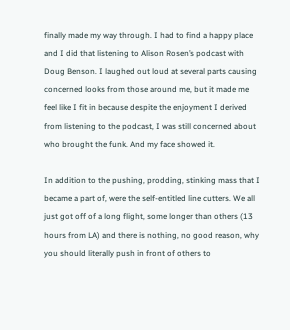finally made my way through. I had to find a happy place and I did that listening to Alison Rosen’s podcast with Doug Benson. I laughed out loud at several parts causing concerned looks from those around me, but it made me feel like I fit in because despite the enjoyment I derived from listening to the podcast, I was still concerned about who brought the funk. And my face showed it.

In addition to the pushing, prodding, stinking mass that I became a part of, were the self-entitled line cutters. We all just got off of a long flight, some longer than others (13 hours from LA) and there is nothing, no good reason, why you should literally push in front of others to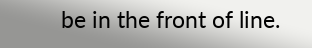be in the front of line.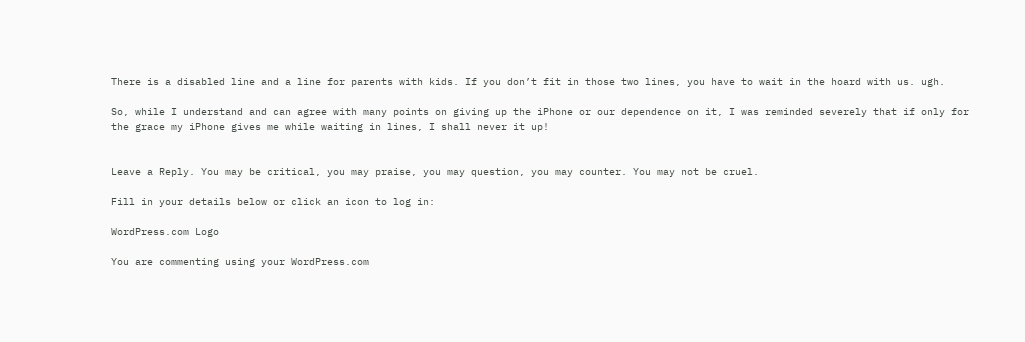There is a disabled line and a line for parents with kids. If you don’t fit in those two lines, you have to wait in the hoard with us. ugh.

So, while I understand and can agree with many points on giving up the iPhone or our dependence on it, I was reminded severely that if only for the grace my iPhone gives me while waiting in lines, I shall never it up!


Leave a Reply. You may be critical, you may praise, you may question, you may counter. You may not be cruel.

Fill in your details below or click an icon to log in:

WordPress.com Logo

You are commenting using your WordPress.com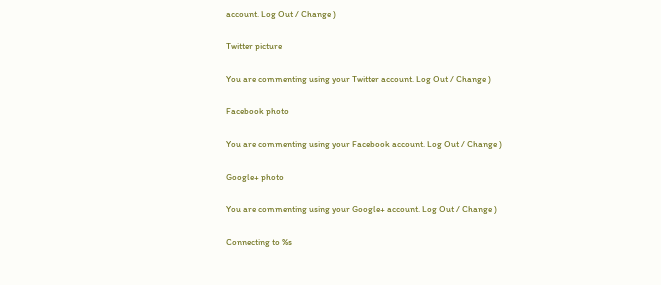account. Log Out / Change )

Twitter picture

You are commenting using your Twitter account. Log Out / Change )

Facebook photo

You are commenting using your Facebook account. Log Out / Change )

Google+ photo

You are commenting using your Google+ account. Log Out / Change )

Connecting to %s